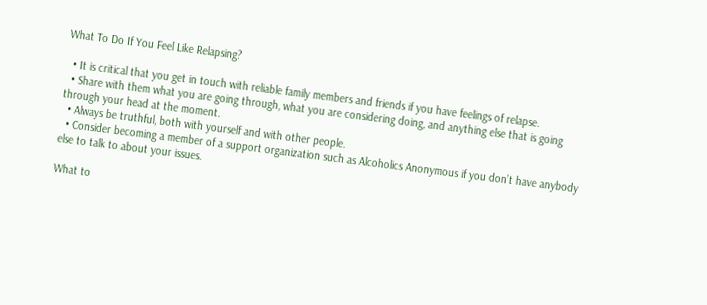What To Do If You Feel Like Relapsing?

  • It is critical that you get in touch with reliable family members and friends if you have feelings of relapse.
  • Share with them what you are going through, what you are considering doing, and anything else that is going through your head at the moment.
  • Always be truthful, both with yourself and with other people.
  • Consider becoming a member of a support organization such as Alcoholics Anonymous if you don’t have anybody else to talk to about your issues.

What to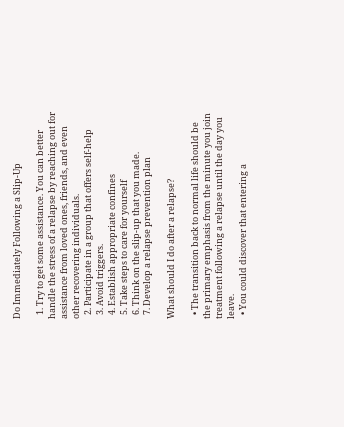Do Immediately Following a Slip-Up

  1. Try to get some assistance. You can better handle the stress of a relapse by reaching out for assistance from loved ones, friends, and even other recovering individuals.
  2. Participate in a group that offers self-help
  3. Avoid triggers.
  4. Establish appropriate confines
  5. Take steps to care for yourself
  6. Think on the slip-up that you made.
  7. Develop a relapse prevention plan

What should I do after a relapse?

  • The transition back to normal life should be the primary emphasis from the minute you join treatment following a relapse until the day you leave.
  • You could discover that entering a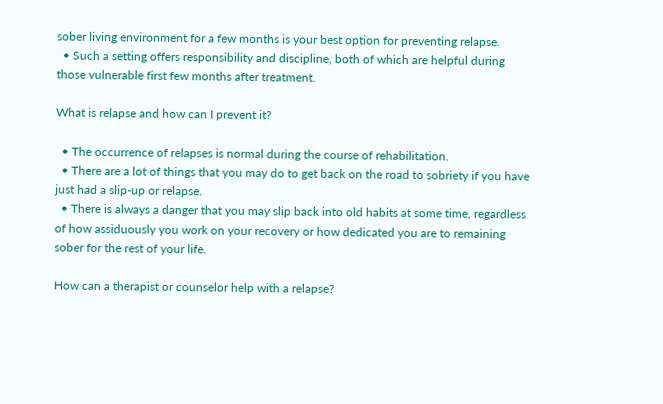sober living environment for a few months is your best option for preventing relapse.
  • Such a setting offers responsibility and discipline, both of which are helpful during those vulnerable first few months after treatment.

What is relapse and how can I prevent it?

  • The occurrence of relapses is normal during the course of rehabilitation.
  • There are a lot of things that you may do to get back on the road to sobriety if you have just had a slip-up or relapse.
  • There is always a danger that you may slip back into old habits at some time, regardless of how assiduously you work on your recovery or how dedicated you are to remaining sober for the rest of your life.

How can a therapist or counselor help with a relapse?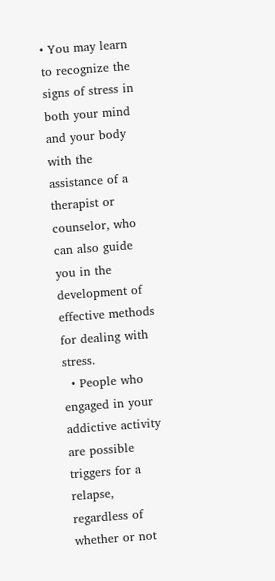• You may learn to recognize the signs of stress in both your mind and your body with the assistance of a therapist or counselor, who can also guide you in the development of effective methods for dealing with stress.
  • People who engaged in your addictive activity are possible triggers for a relapse, regardless of whether or not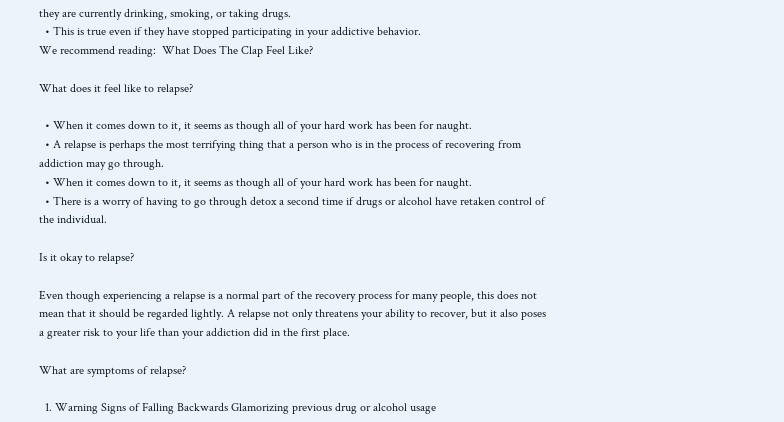they are currently drinking, smoking, or taking drugs.
  • This is true even if they have stopped participating in your addictive behavior.
We recommend reading:  What Does The Clap Feel Like?

What does it feel like to relapse?

  • When it comes down to it, it seems as though all of your hard work has been for naught.
  • A relapse is perhaps the most terrifying thing that a person who is in the process of recovering from addiction may go through.
  • When it comes down to it, it seems as though all of your hard work has been for naught.
  • There is a worry of having to go through detox a second time if drugs or alcohol have retaken control of the individual.

Is it okay to relapse?

Even though experiencing a relapse is a normal part of the recovery process for many people, this does not mean that it should be regarded lightly. A relapse not only threatens your ability to recover, but it also poses a greater risk to your life than your addiction did in the first place.

What are symptoms of relapse?

  1. Warning Signs of Falling Backwards Glamorizing previous drug or alcohol usage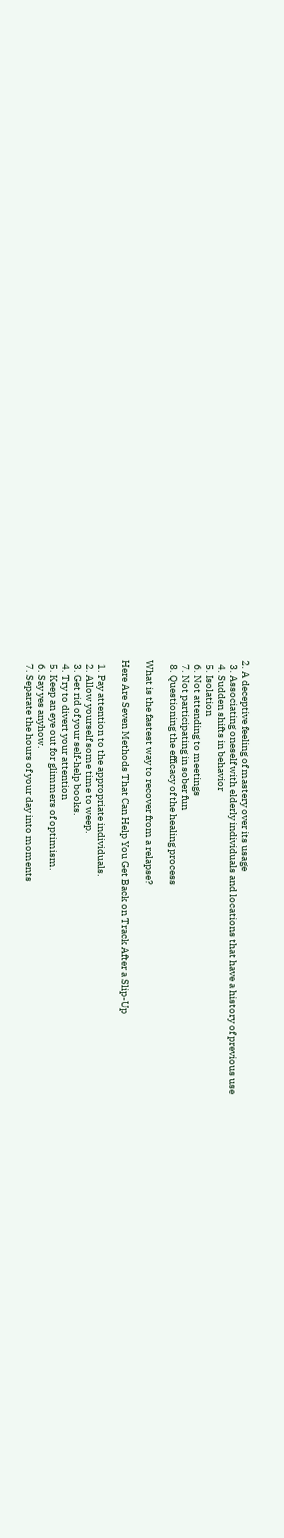2. A deceptive feeling of mastery over its usage
  3. Associating oneself with elderly individuals and locations that have a history of previous use
  4. Sudden shifts in behavior
  5. Isolation
  6. Not attending to meetings
  7. Not participating in sober fun
  8. Questioning the efficacy of the healing process

What is the fastest way to recover from a relapse?

Here Are Seven Methods That Can Help You Get Back on Track After a Slip-Up

  1. Pay attention to the appropriate individuals.
  2. Allow yourself some time to weep.
  3. Get rid of your self-help books.
  4. Try to divert your attention
  5. Keep an eye out for glimmers of optimism.
  6. Say yes anyhow.
  7. Separate the hours of your day into moments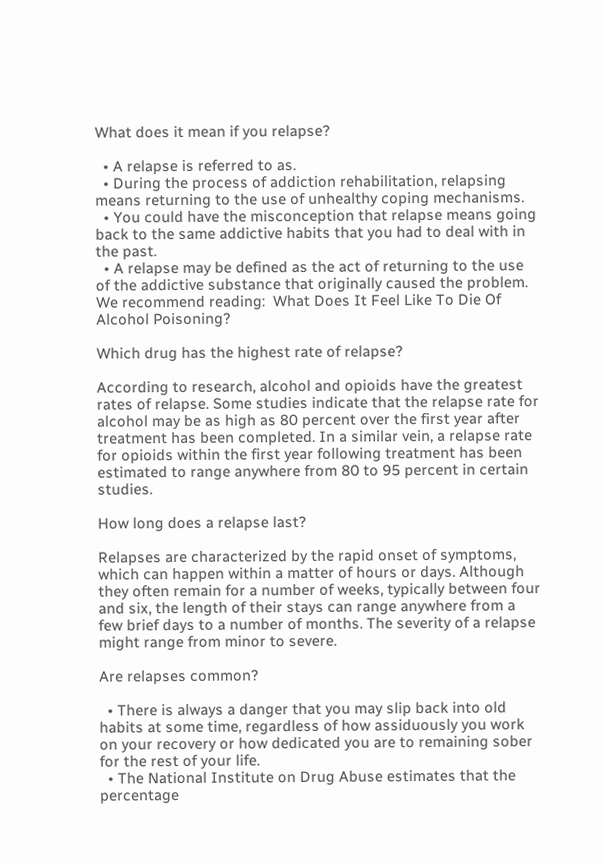What does it mean if you relapse?

  • A relapse is referred to as.
  • During the process of addiction rehabilitation, relapsing means returning to the use of unhealthy coping mechanisms.
  • You could have the misconception that relapse means going back to the same addictive habits that you had to deal with in the past.
  • A relapse may be defined as the act of returning to the use of the addictive substance that originally caused the problem.
We recommend reading:  What Does It Feel Like To Die Of Alcohol Poisoning?

Which drug has the highest rate of relapse?

According to research, alcohol and opioids have the greatest rates of relapse. Some studies indicate that the relapse rate for alcohol may be as high as 80 percent over the first year after treatment has been completed. In a similar vein, a relapse rate for opioids within the first year following treatment has been estimated to range anywhere from 80 to 95 percent in certain studies.

How long does a relapse last?

Relapses are characterized by the rapid onset of symptoms, which can happen within a matter of hours or days. Although they often remain for a number of weeks, typically between four and six, the length of their stays can range anywhere from a few brief days to a number of months. The severity of a relapse might range from minor to severe.

Are relapses common?

  • There is always a danger that you may slip back into old habits at some time, regardless of how assiduously you work on your recovery or how dedicated you are to remaining sober for the rest of your life.
  • The National Institute on Drug Abuse estimates that the percentage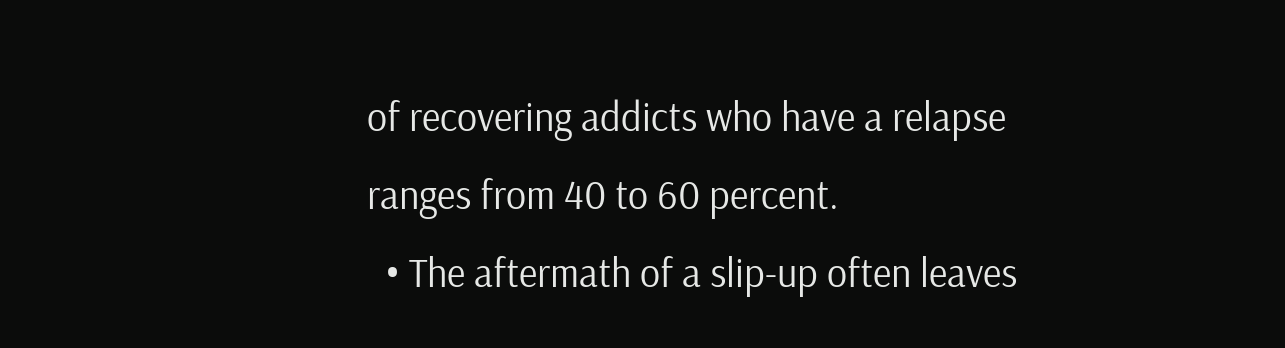of recovering addicts who have a relapse ranges from 40 to 60 percent.
  • The aftermath of a slip-up often leaves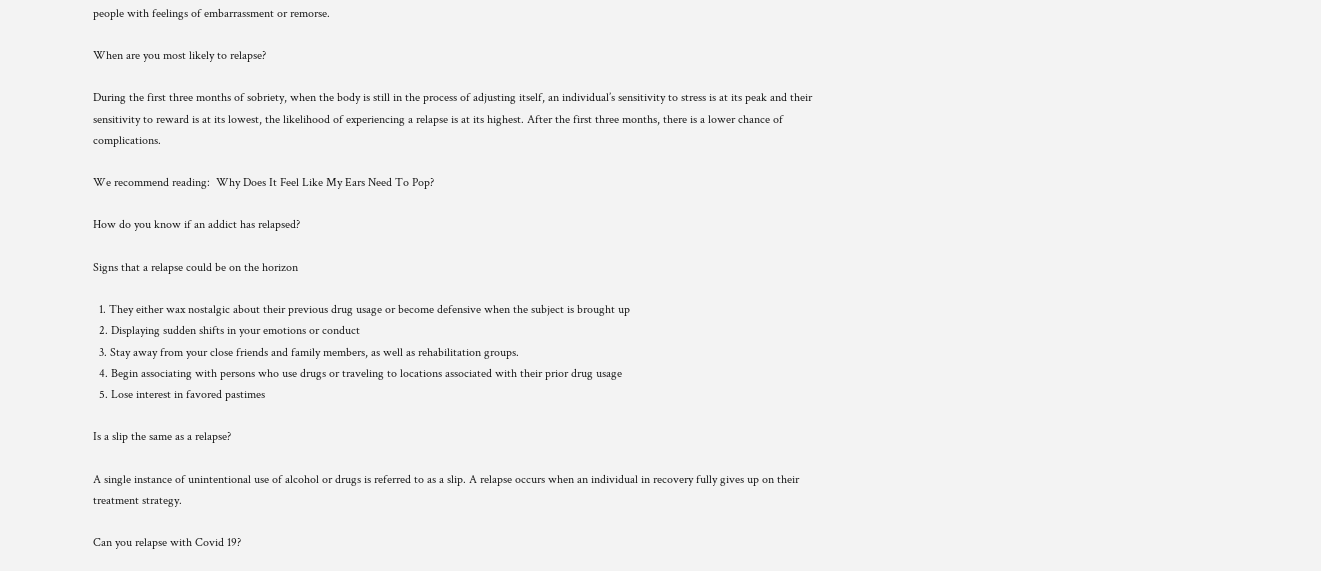people with feelings of embarrassment or remorse.

When are you most likely to relapse?

During the first three months of sobriety, when the body is still in the process of adjusting itself, an individual’s sensitivity to stress is at its peak and their sensitivity to reward is at its lowest, the likelihood of experiencing a relapse is at its highest. After the first three months, there is a lower chance of complications.

We recommend reading:  Why Does It Feel Like My Ears Need To Pop?

How do you know if an addict has relapsed?

Signs that a relapse could be on the horizon

  1. They either wax nostalgic about their previous drug usage or become defensive when the subject is brought up
  2. Displaying sudden shifts in your emotions or conduct
  3. Stay away from your close friends and family members, as well as rehabilitation groups.
  4. Begin associating with persons who use drugs or traveling to locations associated with their prior drug usage
  5. Lose interest in favored pastimes

Is a slip the same as a relapse?

A single instance of unintentional use of alcohol or drugs is referred to as a slip. A relapse occurs when an individual in recovery fully gives up on their treatment strategy.

Can you relapse with Covid 19?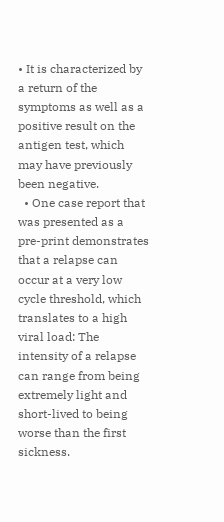• It is characterized by a return of the symptoms as well as a positive result on the antigen test, which may have previously been negative.
  • One case report that was presented as a pre-print demonstrates that a relapse can occur at a very low cycle threshold, which translates to a high viral load: The intensity of a relapse can range from being extremely light and short-lived to being worse than the first sickness.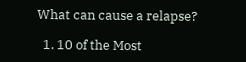What can cause a relapse?

  1. 10 of the Most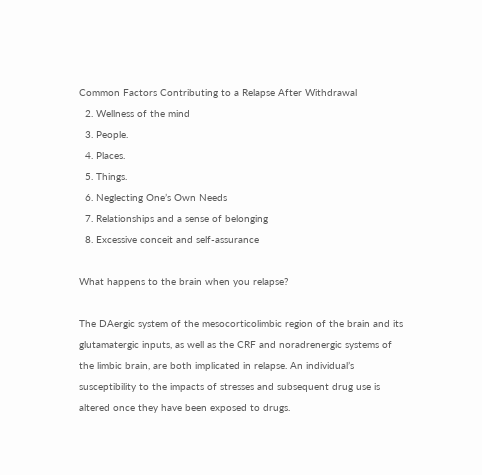Common Factors Contributing to a Relapse After Withdrawal
  2. Wellness of the mind
  3. People.
  4. Places.
  5. Things.
  6. Neglecting One’s Own Needs
  7. Relationships and a sense of belonging
  8. Excessive conceit and self-assurance

What happens to the brain when you relapse?

The DAergic system of the mesocorticolimbic region of the brain and its glutamatergic inputs, as well as the CRF and noradrenergic systems of the limbic brain, are both implicated in relapse. An individual’s susceptibility to the impacts of stresses and subsequent drug use is altered once they have been exposed to drugs.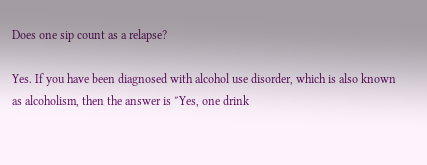Does one sip count as a relapse?

Yes. If you have been diagnosed with alcohol use disorder, which is also known as alcoholism, then the answer is ″Yes, one drink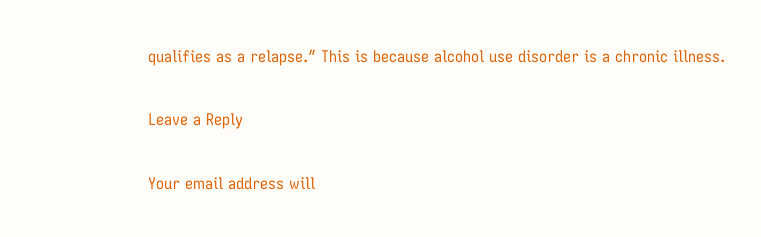qualifies as a relapse.″ This is because alcohol use disorder is a chronic illness.

Leave a Reply

Your email address will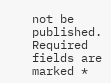not be published. Required fields are marked *